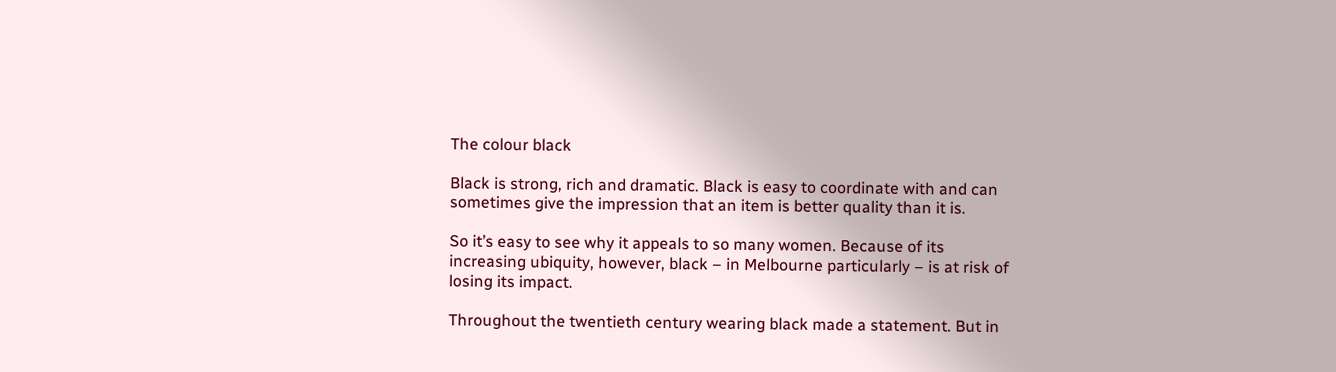The colour black

Black is strong, rich and dramatic. Black is easy to coordinate with and can sometimes give the impression that an item is better quality than it is.

So it’s easy to see why it appeals to so many women. Because of its increasing ubiquity, however, black – in Melbourne particularly – is at risk of losing its impact.

Throughout the twentieth century wearing black made a statement. But in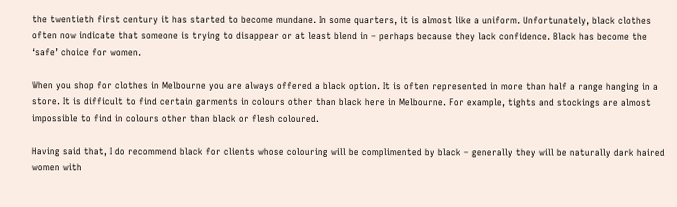the twentieth first century it has started to become mundane. In some quarters, it is almost like a uniform. Unfortunately, black clothes often now indicate that someone is trying to disappear or at least blend in – perhaps because they lack confidence. Black has become the ‘safe’ choice for women.

When you shop for clothes in Melbourne you are always offered a black option. It is often represented in more than half a range hanging in a store. It is difficult to find certain garments in colours other than black here in Melbourne. For example, tights and stockings are almost impossible to find in colours other than black or flesh coloured.

Having said that, I do recommend black for clients whose colouring will be complimented by black – generally they will be naturally dark haired women with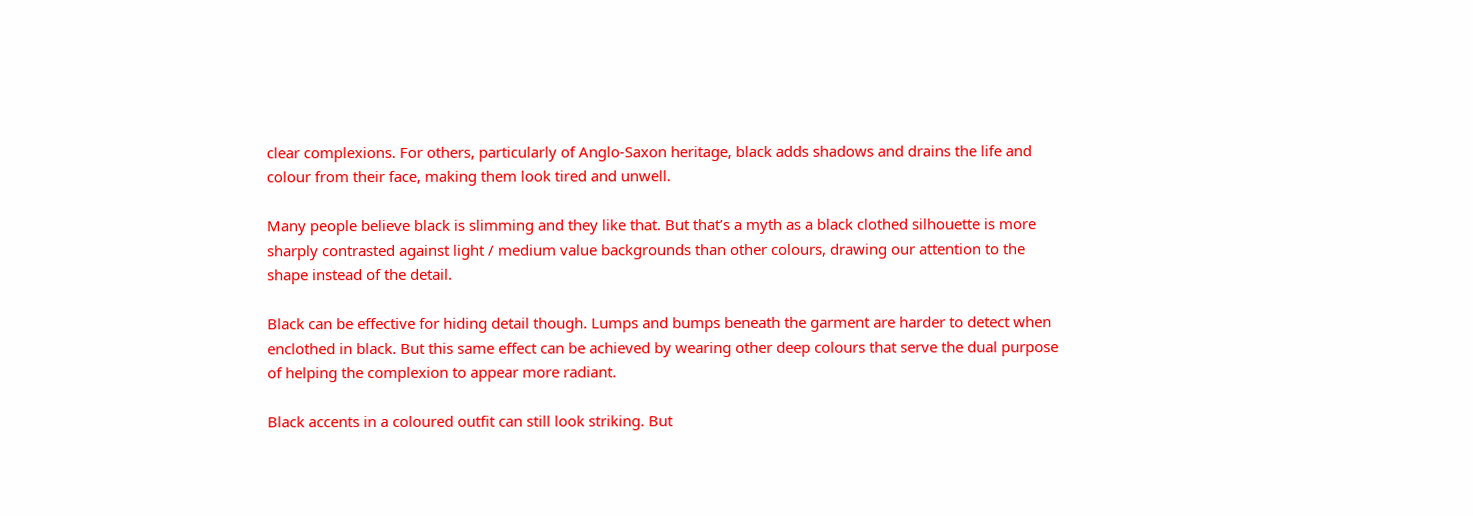clear complexions. For others, particularly of Anglo-Saxon heritage, black adds shadows and drains the life and colour from their face, making them look tired and unwell.

Many people believe black is slimming and they like that. But that’s a myth as a black clothed silhouette is more sharply contrasted against light / medium value backgrounds than other colours, drawing our attention to the shape instead of the detail.

Black can be effective for hiding detail though. Lumps and bumps beneath the garment are harder to detect when enclothed in black. But this same effect can be achieved by wearing other deep colours that serve the dual purpose of helping the complexion to appear more radiant.

Black accents in a coloured outfit can still look striking. But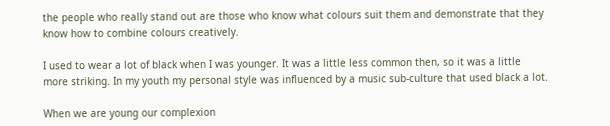the people who really stand out are those who know what colours suit them and demonstrate that they know how to combine colours creatively.

I used to wear a lot of black when I was younger. It was a little less common then, so it was a little more striking. In my youth my personal style was influenced by a music sub-culture that used black a lot.

When we are young our complexion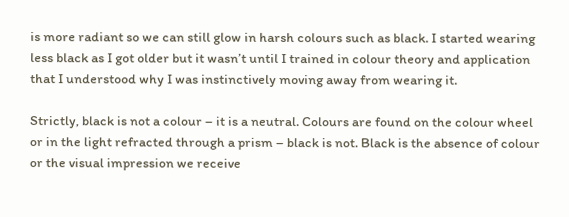is more radiant so we can still glow in harsh colours such as black. I started wearing less black as I got older but it wasn’t until I trained in colour theory and application that I understood why I was instinctively moving away from wearing it.

Strictly, black is not a colour – it is a neutral. Colours are found on the colour wheel or in the light refracted through a prism – black is not. Black is the absence of colour or the visual impression we receive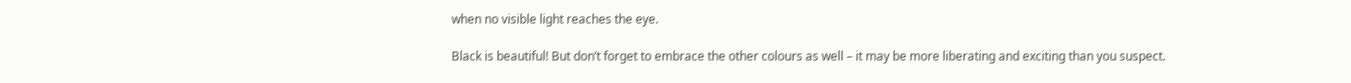when no visible light reaches the eye.

Black is beautiful! But don’t forget to embrace the other colours as well – it may be more liberating and exciting than you suspect.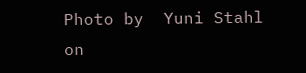Photo by  Yuni Stahl  on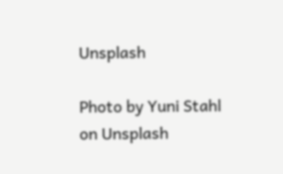Unsplash

Photo by Yuni Stahl on Unsplash